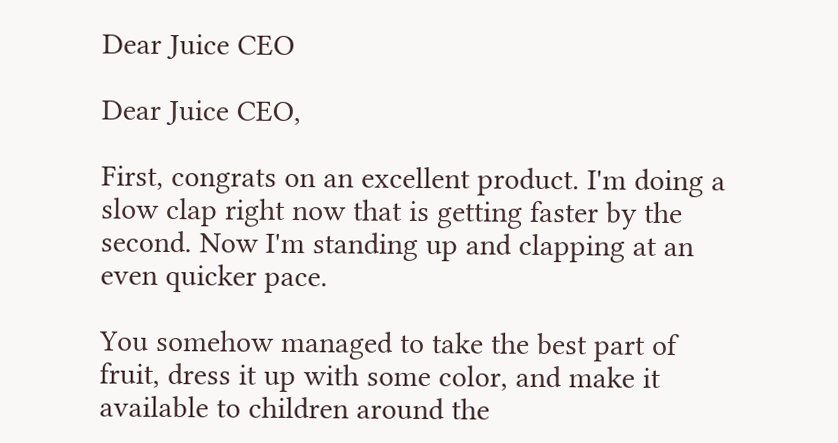Dear Juice CEO

Dear Juice CEO,

First, congrats on an excellent product. I'm doing a slow clap right now that is getting faster by the second. Now I'm standing up and clapping at an even quicker pace.

You somehow managed to take the best part of fruit, dress it up with some color, and make it available to children around the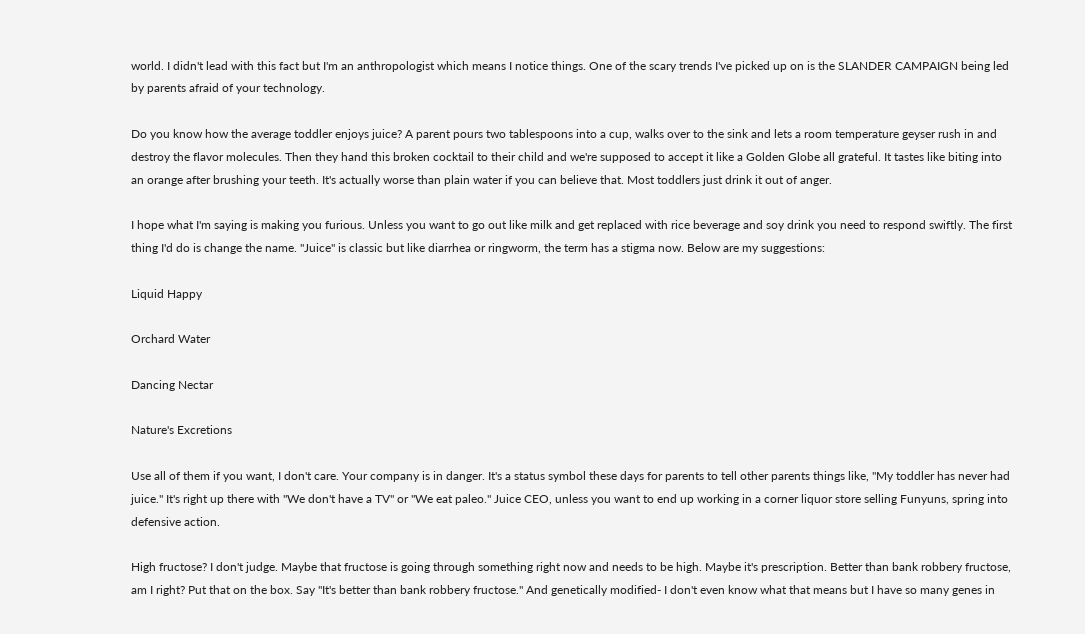world. I didn't lead with this fact but I'm an anthropologist which means I notice things. One of the scary trends I've picked up on is the SLANDER CAMPAIGN being led by parents afraid of your technology.

Do you know how the average toddler enjoys juice? A parent pours two tablespoons into a cup, walks over to the sink and lets a room temperature geyser rush in and destroy the flavor molecules. Then they hand this broken cocktail to their child and we're supposed to accept it like a Golden Globe all grateful. It tastes like biting into an orange after brushing your teeth. It's actually worse than plain water if you can believe that. Most toddlers just drink it out of anger.

I hope what I'm saying is making you furious. Unless you want to go out like milk and get replaced with rice beverage and soy drink you need to respond swiftly. The first thing I'd do is change the name. "Juice" is classic but like diarrhea or ringworm, the term has a stigma now. Below are my suggestions:

Liquid Happy

Orchard Water

Dancing Nectar

Nature's Excretions

Use all of them if you want, I don't care. Your company is in danger. It's a status symbol these days for parents to tell other parents things like, "My toddler has never had juice." It's right up there with "We don't have a TV" or "We eat paleo." Juice CEO, unless you want to end up working in a corner liquor store selling Funyuns, spring into defensive action.

High fructose? I don't judge. Maybe that fructose is going through something right now and needs to be high. Maybe it's prescription. Better than bank robbery fructose, am I right? Put that on the box. Say "It's better than bank robbery fructose." And genetically modified- I don't even know what that means but I have so many genes in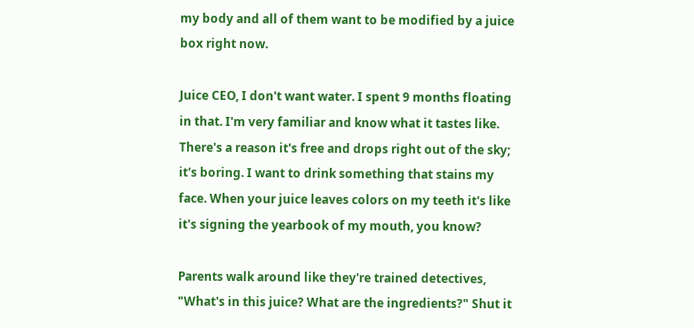my body and all of them want to be modified by a juice box right now.

Juice CEO, I don't want water. I spent 9 months floating in that. I'm very familiar and know what it tastes like. There's a reason it's free and drops right out of the sky; it's boring. I want to drink something that stains my face. When your juice leaves colors on my teeth it's like it's signing the yearbook of my mouth, you know?

Parents walk around like they're trained detectives, "What's in this juice? What are the ingredients?" Shut it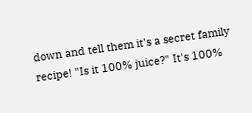down and tell them it's a secret family recipe! "Is it 100% juice?" It's 100%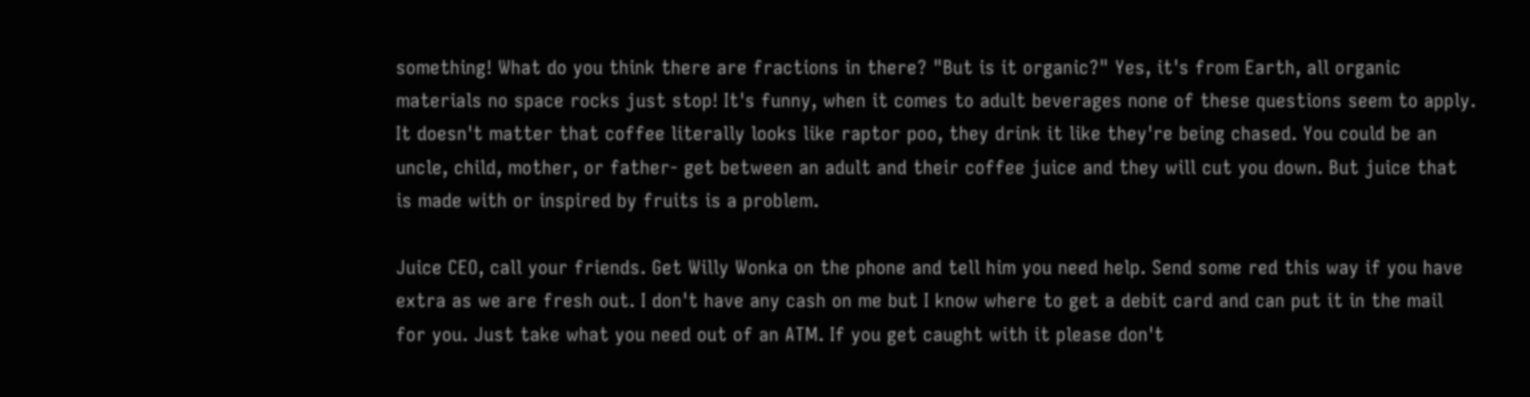something! What do you think there are fractions in there? "But is it organic?" Yes, it's from Earth, all organic materials no space rocks just stop! It's funny, when it comes to adult beverages none of these questions seem to apply. It doesn't matter that coffee literally looks like raptor poo, they drink it like they're being chased. You could be an uncle, child, mother, or father- get between an adult and their coffee juice and they will cut you down. But juice that is made with or inspired by fruits is a problem.

Juice CEO, call your friends. Get Willy Wonka on the phone and tell him you need help. Send some red this way if you have extra as we are fresh out. I don't have any cash on me but I know where to get a debit card and can put it in the mail for you. Just take what you need out of an ATM. If you get caught with it please don't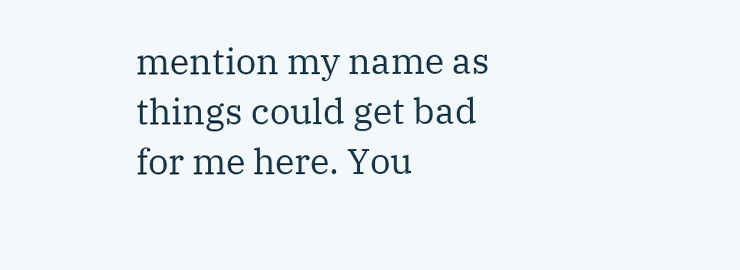mention my name as things could get bad for me here. You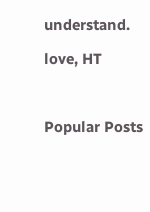understand.

love, HT



Popular Posts